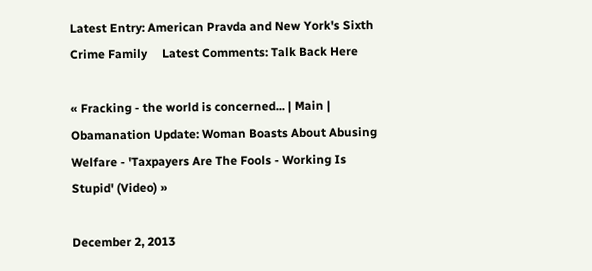Latest Entry: American Pravda and New York's Sixth Crime Family     Latest Comments: Talk Back Here

« Fracking - the world is concerned... | Main | Obamanation Update: Woman Boasts About Abusing Welfare - 'Taxpayers Are The Fools - Working Is Stupid' (Video) »

December 2, 2013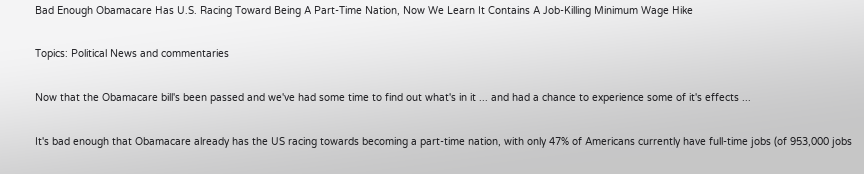Bad Enough Obamacare Has U.S. Racing Toward Being A Part-Time Nation, Now We Learn It Contains A Job-Killing Minimum Wage Hike

Topics: Political News and commentaries

Now that the Obamacare bill's been passed and we've had some time to find out what's in it ... and had a chance to experience some of it's effects ...

It's bad enough that Obamacare already has the US racing towards becoming a part-time nation, with only 47% of Americans currently have full-time jobs (of 953,000 jobs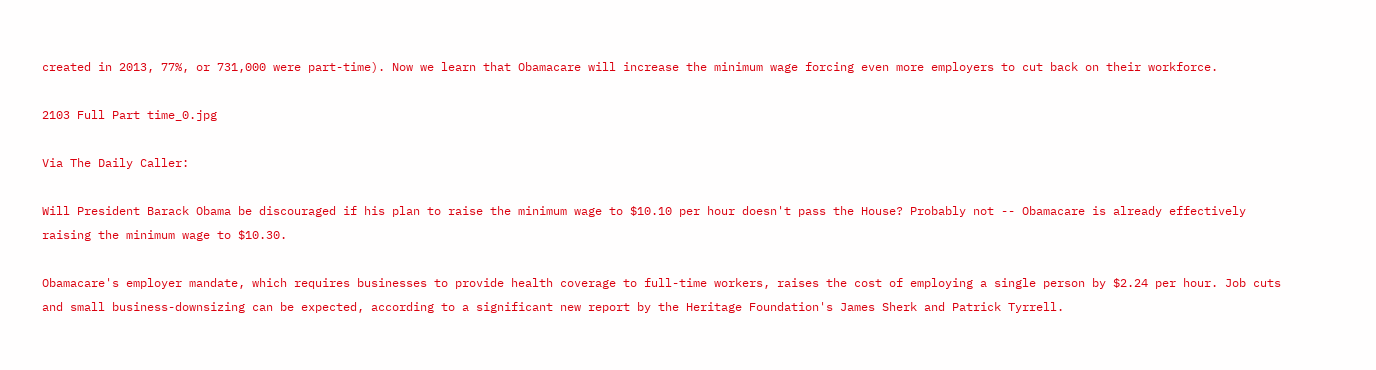created in 2013, 77%, or 731,000 were part-time). Now we learn that Obamacare will increase the minimum wage forcing even more employers to cut back on their workforce.

2103 Full Part time_0.jpg

Via The Daily Caller:

Will President Barack Obama be discouraged if his plan to raise the minimum wage to $10.10 per hour doesn't pass the House? Probably not -- Obamacare is already effectively raising the minimum wage to $10.30.

Obamacare's employer mandate, which requires businesses to provide health coverage to full-time workers, raises the cost of employing a single person by $2.24 per hour. Job cuts and small business-downsizing can be expected, according to a significant new report by the Heritage Foundation's James Sherk and Patrick Tyrrell.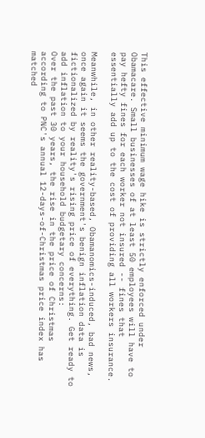This effective minimum wage hike is strictly enforced under Obamacare. Small businesses of at least 50 employees will have to pay hefty fines for each worker not insured -- fines that essentially add up to the cost of providing all workers insurance.

Meanwhile, in other reality-based, Obamanomics-induced, bad news, once again it seems the government's benign inflation data is fictionalized by reality's rising price of everything. Get ready to add inflation to your household budgetary concerns:
Over the past 30 years, the rise in the price of Christmas according to PNC's annual 12-days-of-Christmas price index has matched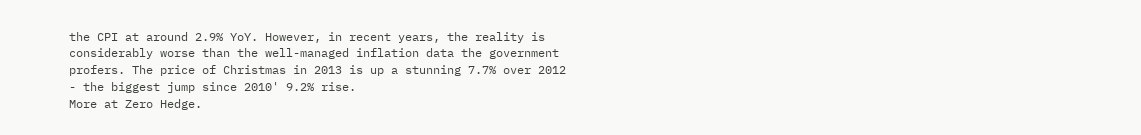the CPI at around 2.9% YoY. However, in recent years, the reality is considerably worse than the well-managed inflation data the government profers. The price of Christmas in 2013 is up a stunning 7.7% over 2012 - the biggest jump since 2010' 9.2% rise.
More at Zero Hedge.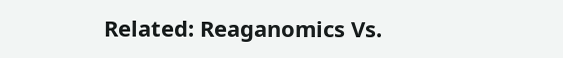Related: Reaganomics Vs.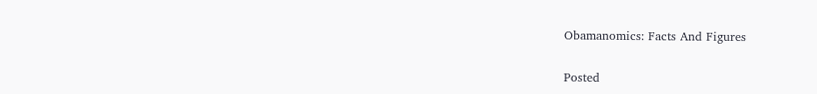Obamanomics: Facts And Figures

Posted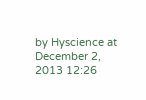by Hyscience at December 2, 2013 12:26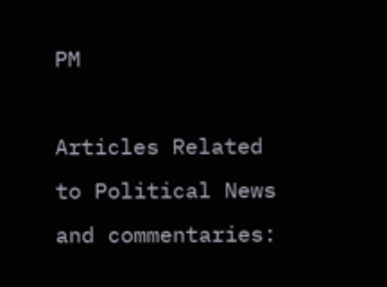PM

Articles Related to Political News and commentaries: